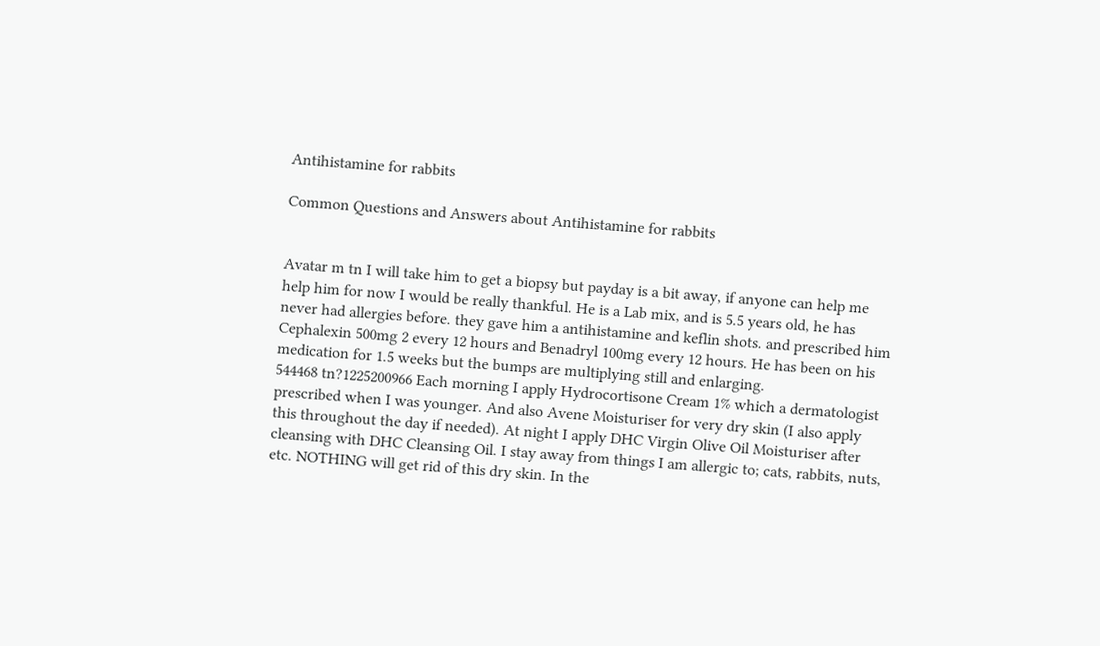Antihistamine for rabbits

Common Questions and Answers about Antihistamine for rabbits


Avatar m tn I will take him to get a biopsy but payday is a bit away, if anyone can help me help him for now I would be really thankful. He is a Lab mix, and is 5.5 years old, he has never had allergies before. they gave him a antihistamine and keflin shots. and prescribed him Cephalexin 500mg 2 every 12 hours and Benadryl 100mg every 12 hours. He has been on his medication for 1.5 weeks but the bumps are multiplying still and enlarging.
544468 tn?1225200966 Each morning I apply Hydrocortisone Cream 1% which a dermatologist prescribed when I was younger. And also Avene Moisturiser for very dry skin (I also apply this throughout the day if needed). At night I apply DHC Virgin Olive Oil Moisturiser after cleansing with DHC Cleansing Oil. I stay away from things I am allergic to; cats, rabbits, nuts, etc. NOTHING will get rid of this dry skin. In the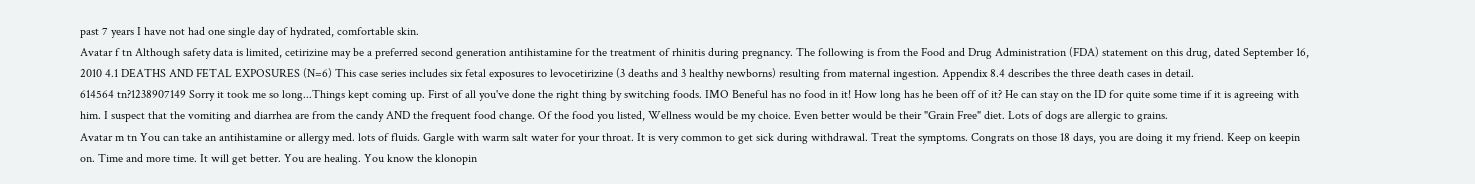past 7 years I have not had one single day of hydrated, comfortable skin.
Avatar f tn Although safety data is limited, cetirizine may be a preferred second generation antihistamine for the treatment of rhinitis during pregnancy. The following is from the Food and Drug Administration (FDA) statement on this drug, dated September 16, 2010 4.1 DEATHS AND FETAL EXPOSURES (N=6) This case series includes six fetal exposures to levocetirizine (3 deaths and 3 healthy newborns) resulting from maternal ingestion. Appendix 8.4 describes the three death cases in detail.
614564 tn?1238907149 Sorry it took me so long...Things kept coming up. First of all you've done the right thing by switching foods. IMO Beneful has no food in it! How long has he been off of it? He can stay on the ID for quite some time if it is agreeing with him. I suspect that the vomiting and diarrhea are from the candy AND the frequent food change. Of the food you listed, Wellness would be my choice. Even better would be their "Grain Free" diet. Lots of dogs are allergic to grains.
Avatar m tn You can take an antihistamine or allergy med. lots of fluids. Gargle with warm salt water for your throat. It is very common to get sick during withdrawal. Treat the symptoms. Congrats on those 18 days, you are doing it my friend. Keep on keepin on. Time and more time. It will get better. You are healing. You know the klonopin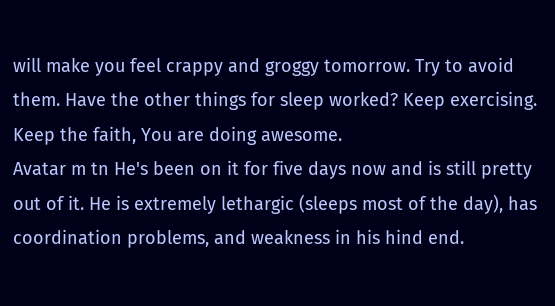will make you feel crappy and groggy tomorrow. Try to avoid them. Have the other things for sleep worked? Keep exercising. Keep the faith, You are doing awesome.
Avatar m tn He's been on it for five days now and is still pretty out of it. He is extremely lethargic (sleeps most of the day), has coordination problems, and weakness in his hind end.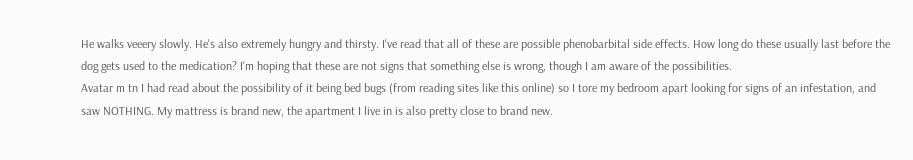He walks veeery slowly. He's also extremely hungry and thirsty. I've read that all of these are possible phenobarbital side effects. How long do these usually last before the dog gets used to the medication? I'm hoping that these are not signs that something else is wrong, though I am aware of the possibilities.
Avatar m tn I had read about the possibility of it being bed bugs (from reading sites like this online) so I tore my bedroom apart looking for signs of an infestation, and saw NOTHING. My mattress is brand new, the apartment I live in is also pretty close to brand new.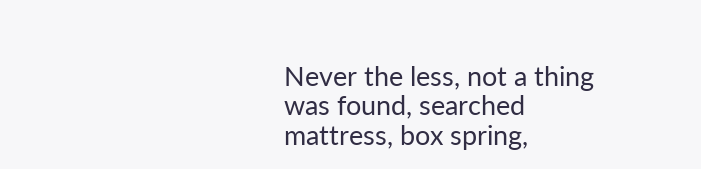Never the less, not a thing was found, searched mattress, box spring,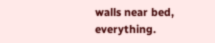walls near bed, everything.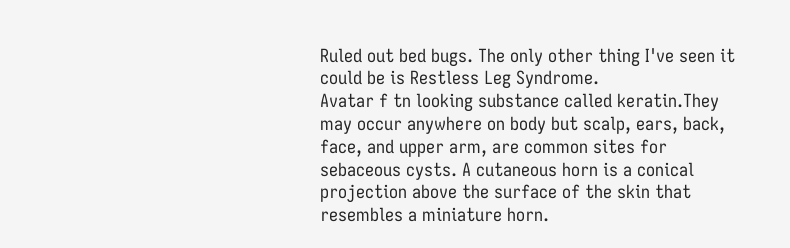Ruled out bed bugs. The only other thing I've seen it could be is Restless Leg Syndrome.
Avatar f tn looking substance called keratin.They may occur anywhere on body but scalp, ears, back, face, and upper arm, are common sites for sebaceous cysts. A cutaneous horn is a conical projection above the surface of the skin that resembles a miniature horn.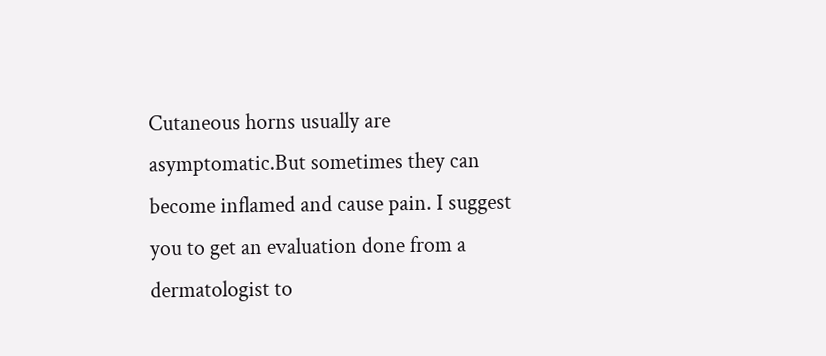Cutaneous horns usually are asymptomatic.But sometimes they can become inflamed and cause pain. I suggest you to get an evaluation done from a dermatologist to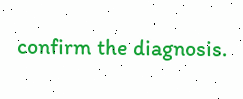confirm the diagnosis.